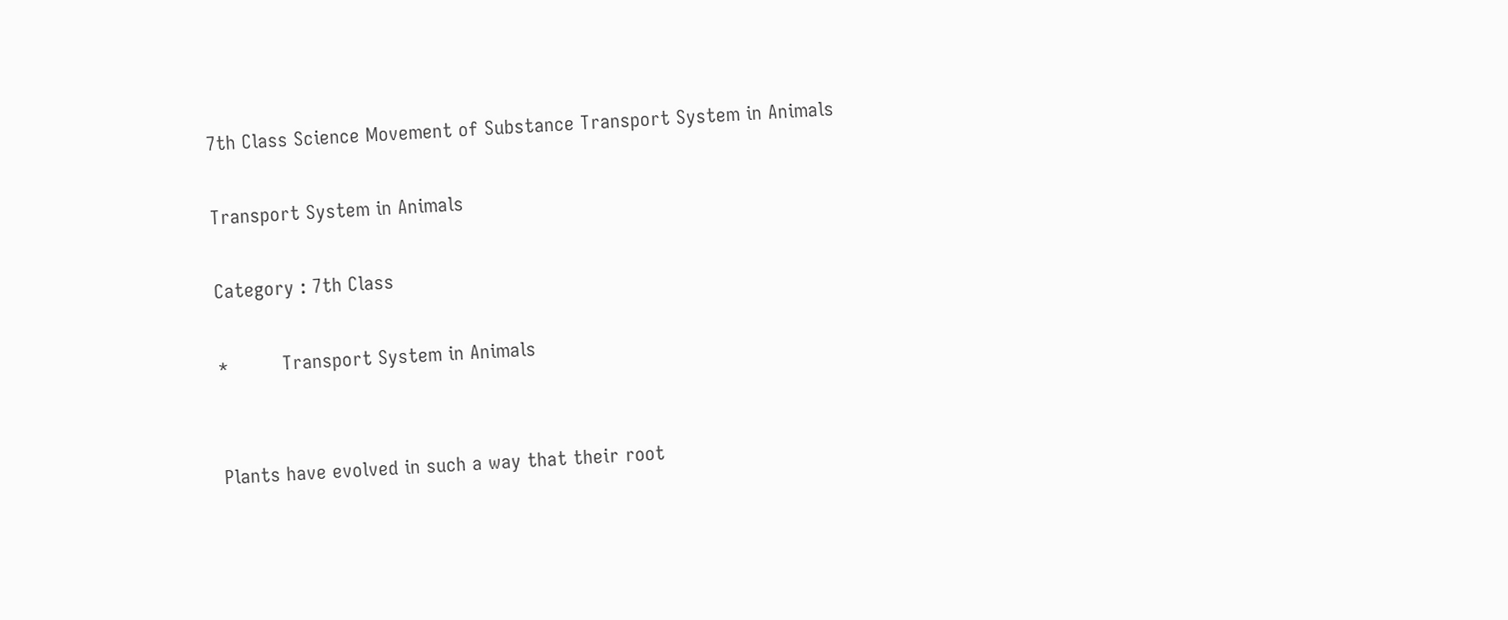7th Class Science Movement of Substance Transport System in Animals

Transport System in Animals

Category : 7th Class

*         Transport System in Animals


Plants have evolved in such a way that their root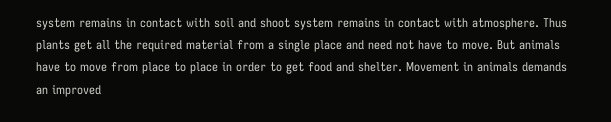system remains in contact with soil and shoot system remains in contact with atmosphere. Thus plants get all the required material from a single place and need not have to move. But animals have to move from place to place in order to get food and shelter. Movement in animals demands an improved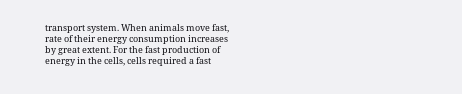transport system. When animals move fast, rate of their energy consumption increases by great extent. For the fast production of energy in the cells, cells required a fast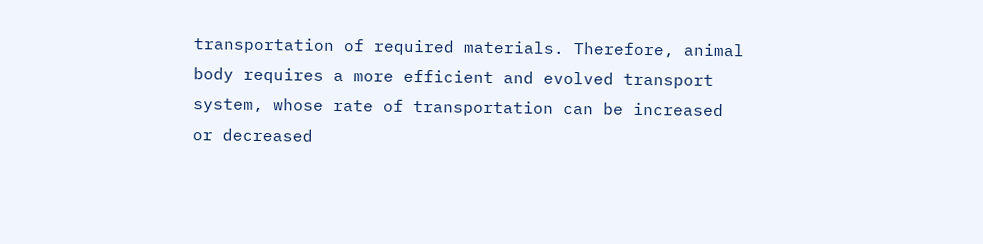transportation of required materials. Therefore, animal body requires a more efficient and evolved transport system, whose rate of transportation can be increased or decreased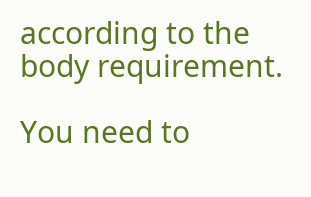according to the body requirement.

You need to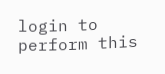login to perform this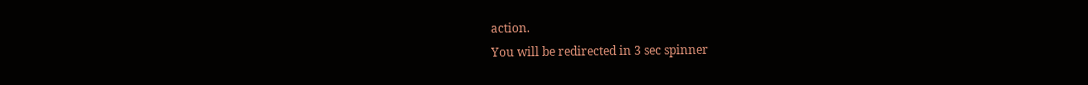action.
You will be redirected in 3 sec spinner